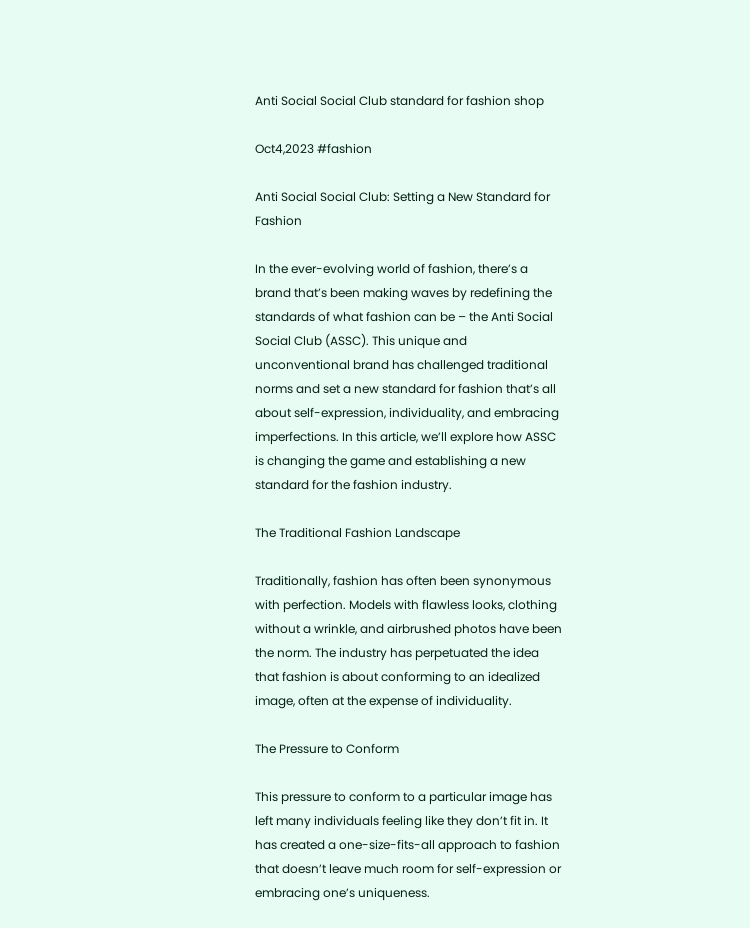Anti Social Social Club standard for fashion shop

Oct4,2023 #fashion

Anti Social Social Club: Setting a New Standard for Fashion

In the ever-evolving world of fashion, there’s a brand that’s been making waves by redefining the standards of what fashion can be – the Anti Social Social Club (ASSC). This unique and unconventional brand has challenged traditional norms and set a new standard for fashion that’s all about self-expression, individuality, and embracing imperfections. In this article, we’ll explore how ASSC is changing the game and establishing a new standard for the fashion industry.

The Traditional Fashion Landscape

Traditionally, fashion has often been synonymous with perfection. Models with flawless looks, clothing without a wrinkle, and airbrushed photos have been the norm. The industry has perpetuated the idea that fashion is about conforming to an idealized image, often at the expense of individuality.

The Pressure to Conform

This pressure to conform to a particular image has left many individuals feeling like they don’t fit in. It has created a one-size-fits-all approach to fashion that doesn’t leave much room for self-expression or embracing one’s uniqueness.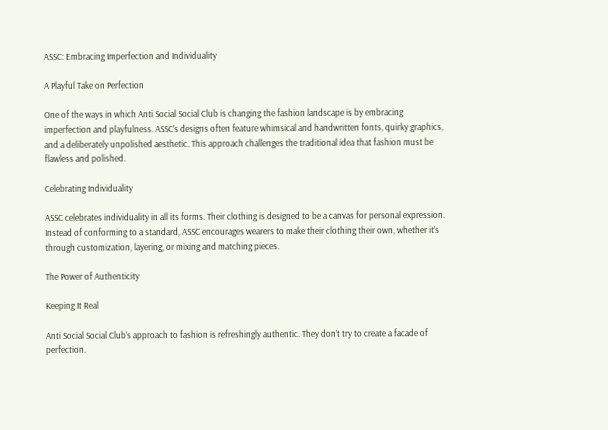ASSC: Embracing Imperfection and Individuality

A Playful Take on Perfection

One of the ways in which Anti Social Social Club is changing the fashion landscape is by embracing imperfection and playfulness. ASSC’s designs often feature whimsical and handwritten fonts, quirky graphics, and a deliberately unpolished aesthetic. This approach challenges the traditional idea that fashion must be flawless and polished.

Celebrating Individuality

ASSC celebrates individuality in all its forms. Their clothing is designed to be a canvas for personal expression. Instead of conforming to a standard, ASSC encourages wearers to make their clothing their own, whether it’s through customization, layering, or mixing and matching pieces.

The Power of Authenticity

Keeping It Real

Anti Social Social Club’s approach to fashion is refreshingly authentic. They don’t try to create a facade of perfection.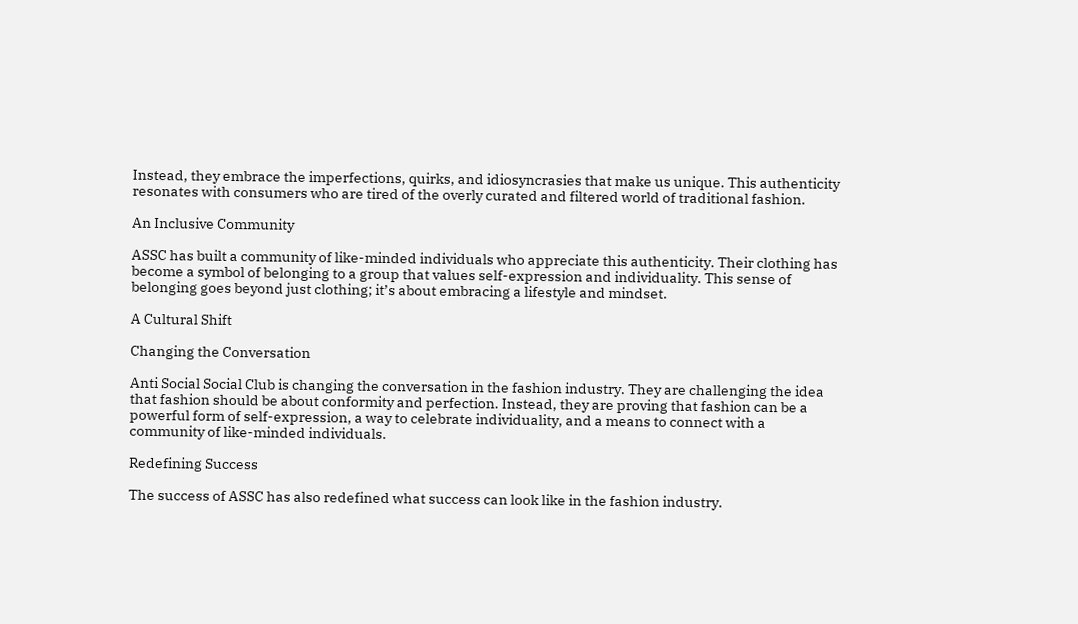Instead, they embrace the imperfections, quirks, and idiosyncrasies that make us unique. This authenticity resonates with consumers who are tired of the overly curated and filtered world of traditional fashion.

An Inclusive Community

ASSC has built a community of like-minded individuals who appreciate this authenticity. Their clothing has become a symbol of belonging to a group that values self-expression and individuality. This sense of belonging goes beyond just clothing; it’s about embracing a lifestyle and mindset.

A Cultural Shift

Changing the Conversation

Anti Social Social Club is changing the conversation in the fashion industry. They are challenging the idea that fashion should be about conformity and perfection. Instead, they are proving that fashion can be a powerful form of self-expression, a way to celebrate individuality, and a means to connect with a community of like-minded individuals.

Redefining Success

The success of ASSC has also redefined what success can look like in the fashion industry.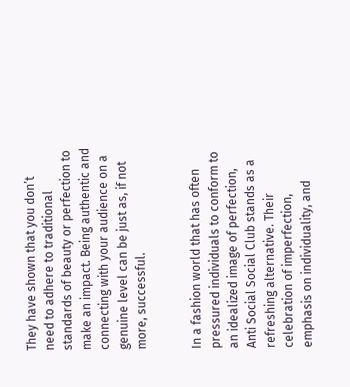They have shown that you don’t need to adhere to traditional standards of beauty or perfection to make an impact. Being authentic and connecting with your audience on a genuine level can be just as, if not more, successful.


In a fashion world that has often pressured individuals to conform to an idealized image of perfection, Anti Social Social Club stands as a refreshing alternative. Their celebration of imperfection, emphasis on individuality, and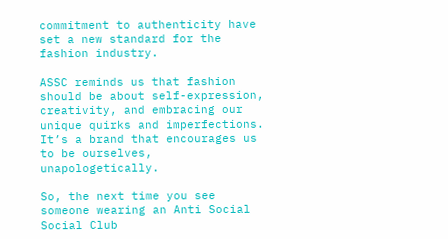commitment to authenticity have set a new standard for the fashion industry.

ASSC reminds us that fashion should be about self-expression, creativity, and embracing our unique quirks and imperfections. It’s a brand that encourages us to be ourselves, unapologetically.

So, the next time you see someone wearing an Anti Social Social Club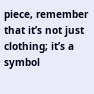piece, remember that it’s not just clothing; it’s a symbol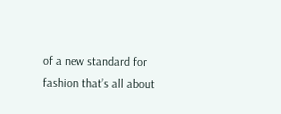of a new standard for fashion that’s all about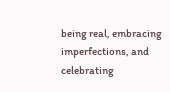being real, embracing imperfections, and celebrating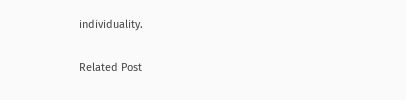individuality.

Related Post